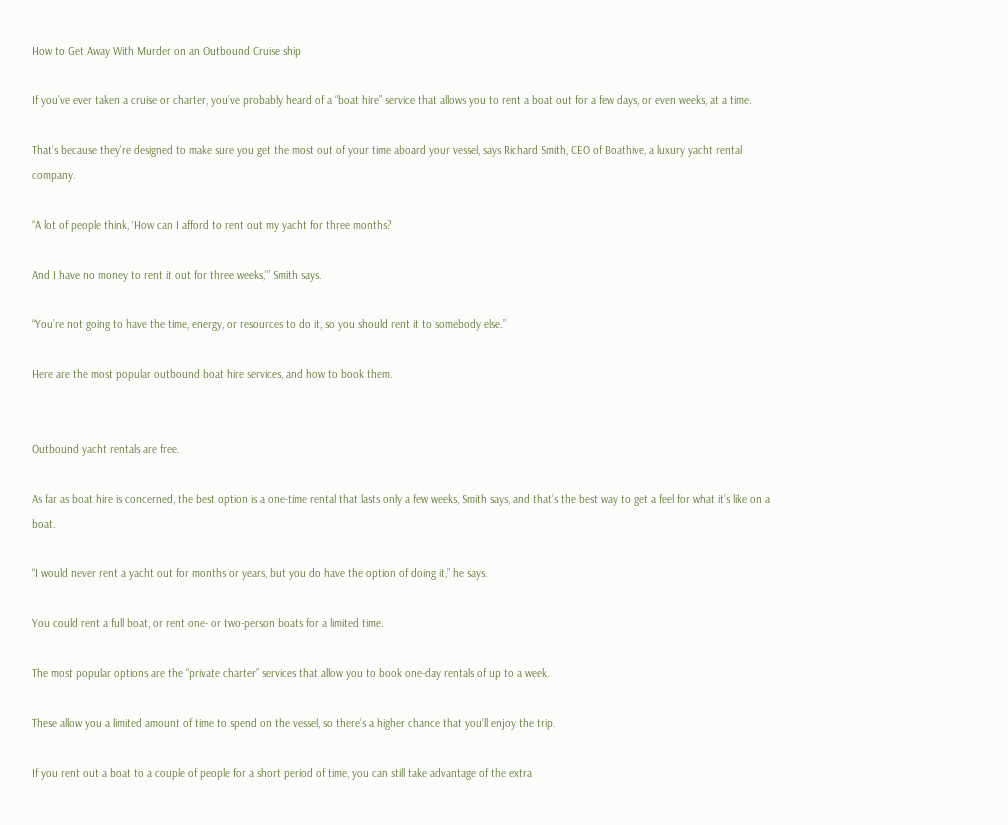How to Get Away With Murder on an Outbound Cruise ship

If you’ve ever taken a cruise or charter, you’ve probably heard of a “boat hire” service that allows you to rent a boat out for a few days, or even weeks, at a time.

That’s because they’re designed to make sure you get the most out of your time aboard your vessel, says Richard Smith, CEO of Boathive, a luxury yacht rental company.

“A lot of people think, ‘How can I afford to rent out my yacht for three months?

And I have no money to rent it out for three weeks,'” Smith says.

“You’re not going to have the time, energy, or resources to do it, so you should rent it to somebody else.”

Here are the most popular outbound boat hire services, and how to book them.


Outbound yacht rentals are free.

As far as boat hire is concerned, the best option is a one-time rental that lasts only a few weeks, Smith says, and that’s the best way to get a feel for what it’s like on a boat.

“I would never rent a yacht out for months or years, but you do have the option of doing it,” he says.

You could rent a full boat, or rent one- or two-person boats for a limited time.

The most popular options are the “private charter” services that allow you to book one-day rentals of up to a week.

These allow you a limited amount of time to spend on the vessel, so there’s a higher chance that you’ll enjoy the trip.

If you rent out a boat to a couple of people for a short period of time, you can still take advantage of the extra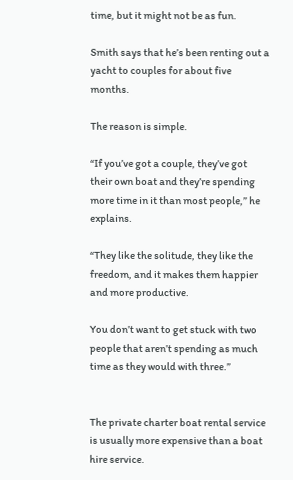time, but it might not be as fun.

Smith says that he’s been renting out a yacht to couples for about five months.

The reason is simple.

“If you’ve got a couple, they’ve got their own boat and they’re spending more time in it than most people,” he explains.

“They like the solitude, they like the freedom, and it makes them happier and more productive.

You don’t want to get stuck with two people that aren’t spending as much time as they would with three.”


The private charter boat rental service is usually more expensive than a boat hire service.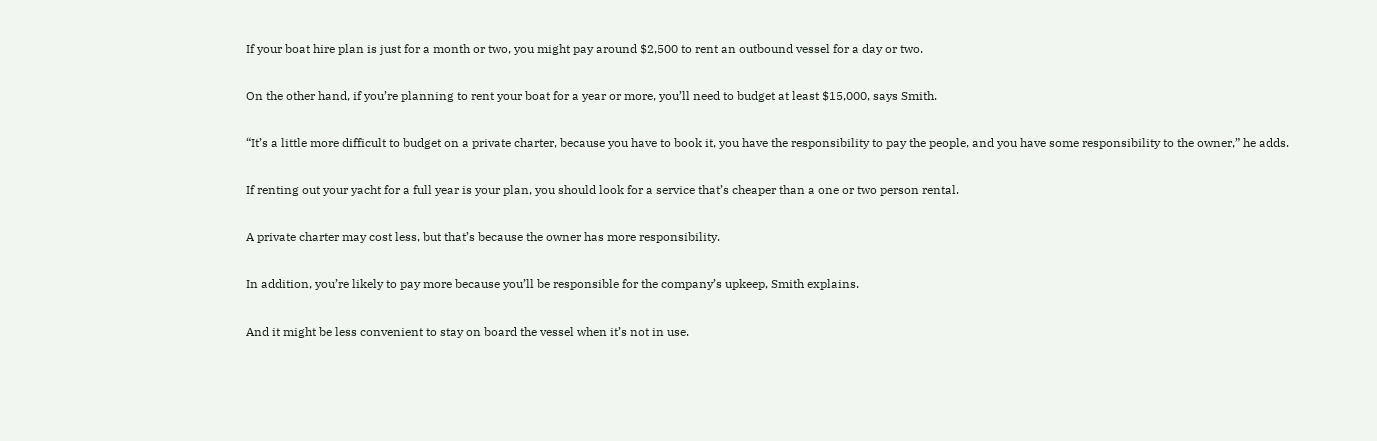If your boat hire plan is just for a month or two, you might pay around $2,500 to rent an outbound vessel for a day or two.

On the other hand, if you’re planning to rent your boat for a year or more, you’ll need to budget at least $15,000, says Smith.

“It’s a little more difficult to budget on a private charter, because you have to book it, you have the responsibility to pay the people, and you have some responsibility to the owner,” he adds.

If renting out your yacht for a full year is your plan, you should look for a service that’s cheaper than a one or two person rental.

A private charter may cost less, but that’s because the owner has more responsibility.

In addition, you’re likely to pay more because you’ll be responsible for the company’s upkeep, Smith explains.

And it might be less convenient to stay on board the vessel when it’s not in use.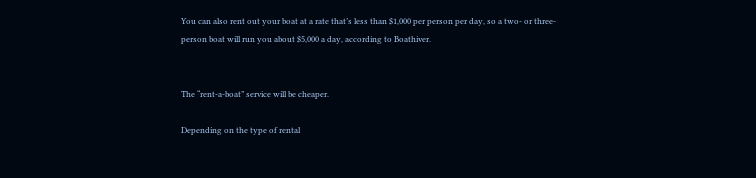You can also rent out your boat at a rate that’s less than $1,000 per person per day, so a two- or three-person boat will run you about $5,000 a day, according to Boathiver.


The “rent-a-boat” service will be cheaper.

Depending on the type of rental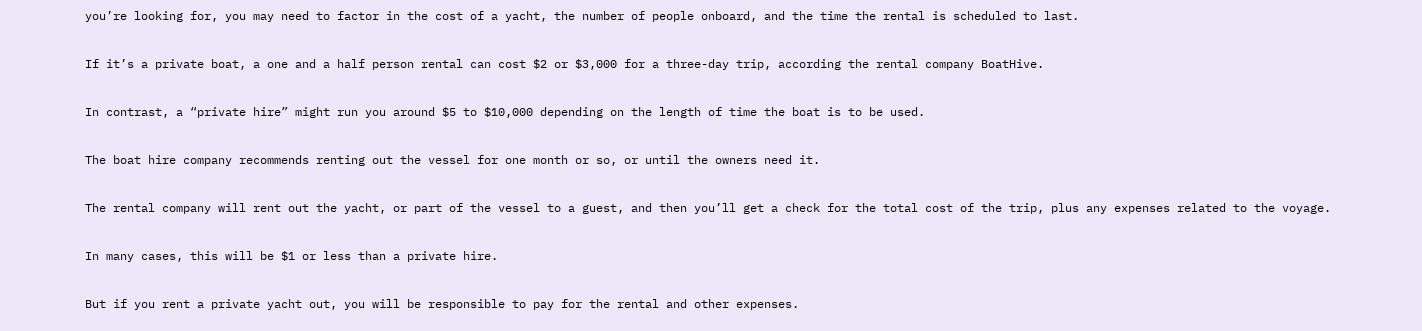you’re looking for, you may need to factor in the cost of a yacht, the number of people onboard, and the time the rental is scheduled to last.

If it’s a private boat, a one and a half person rental can cost $2 or $3,000 for a three-day trip, according the rental company BoatHive.

In contrast, a “private hire” might run you around $5 to $10,000 depending on the length of time the boat is to be used.

The boat hire company recommends renting out the vessel for one month or so, or until the owners need it.

The rental company will rent out the yacht, or part of the vessel to a guest, and then you’ll get a check for the total cost of the trip, plus any expenses related to the voyage.

In many cases, this will be $1 or less than a private hire.

But if you rent a private yacht out, you will be responsible to pay for the rental and other expenses.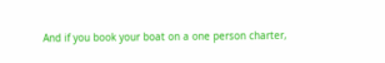And if you book your boat on a one person charter,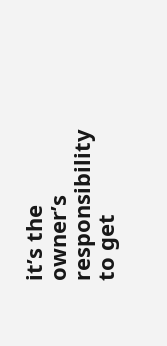it’s the owner’s responsibility to get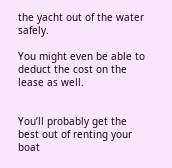the yacht out of the water safely.

You might even be able to deduct the cost on the lease as well.


You’ll probably get the best out of renting your boat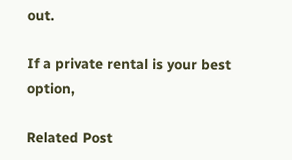out.

If a private rental is your best option,

Related Post